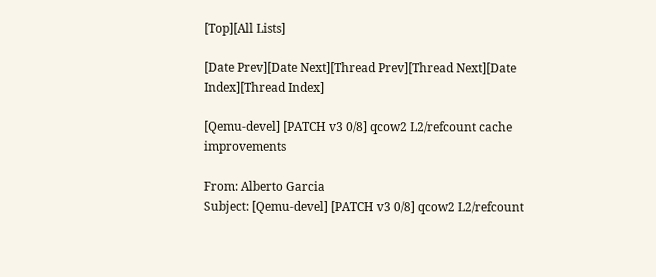[Top][All Lists]

[Date Prev][Date Next][Thread Prev][Thread Next][Date Index][Thread Index]

[Qemu-devel] [PATCH v3 0/8] qcow2 L2/refcount cache improvements

From: Alberto Garcia
Subject: [Qemu-devel] [PATCH v3 0/8] qcow2 L2/refcount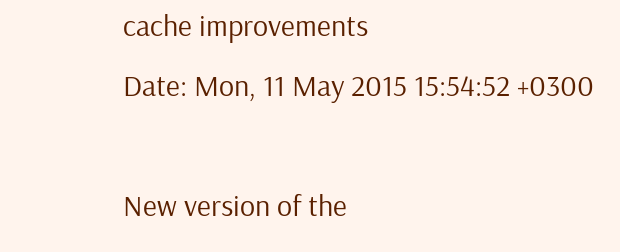cache improvements
Date: Mon, 11 May 2015 15:54:52 +0300

New version of the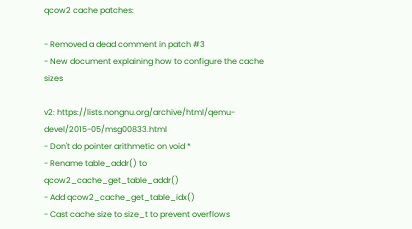qcow2 cache patches:

- Removed a dead comment in patch #3
- New document explaining how to configure the cache sizes

v2: https://lists.nongnu.org/archive/html/qemu-devel/2015-05/msg00833.html
- Don't do pointer arithmetic on void *
- Rename table_addr() to qcow2_cache_get_table_addr()
- Add qcow2_cache_get_table_idx()
- Cast cache size to size_t to prevent overflows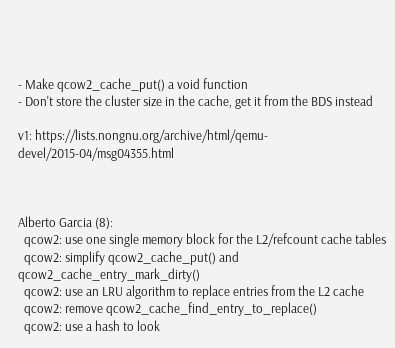- Make qcow2_cache_put() a void function
- Don't store the cluster size in the cache, get it from the BDS instead

v1: https://lists.nongnu.org/archive/html/qemu-devel/2015-04/msg04355.html



Alberto Garcia (8):
  qcow2: use one single memory block for the L2/refcount cache tables
  qcow2: simplify qcow2_cache_put() and qcow2_cache_entry_mark_dirty()
  qcow2: use an LRU algorithm to replace entries from the L2 cache
  qcow2: remove qcow2_cache_find_entry_to_replace()
  qcow2: use a hash to look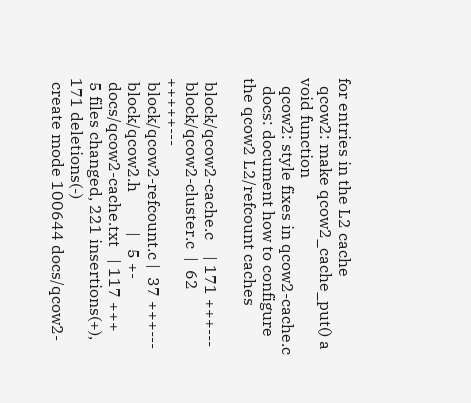for entries in the L2 cache
  qcow2: make qcow2_cache_put() a void function
  qcow2: style fixes in qcow2-cache.c
  docs: document how to configure the qcow2 L2/refcount caches

 block/qcow2-cache.c    | 171 +++---
 block/qcow2-cluster.c  |  62 +++++---
 block/qcow2-refcount.c |  37 +++---
 block/qcow2.h          |   5 +-
 docs/qcow2-cache.txt   | 117 +++
 5 files changed, 221 insertions(+), 171 deletions(-)
 create mode 100644 docs/qcow2-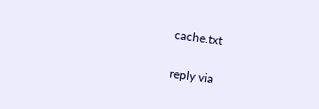cache.txt


reply via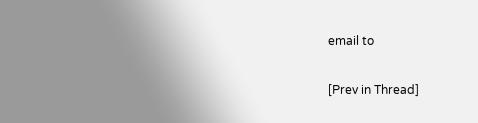email to

[Prev in Thread]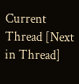Current Thread [Next in Thread]